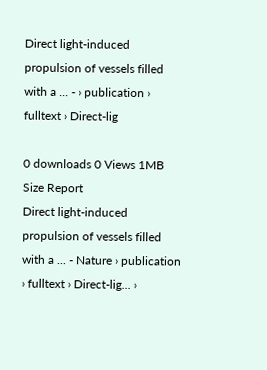Direct light-induced propulsion of vessels filled with a ... - › publication › fulltext › Direct-lig

0 downloads 0 Views 1MB Size Report
Direct light-induced propulsion of vessels filled with a ... - Nature › publication › fulltext › Direct-lig... ›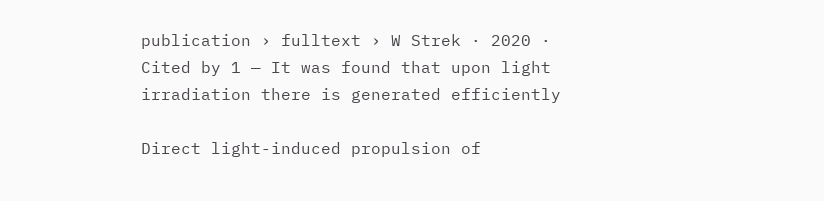publication › fulltext › W Strek · 2020 · Cited by 1 — It was found that upon light irradiation there is generated efficiently

Direct light-induced propulsion of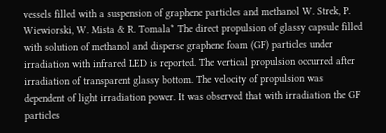vessels filled with a suspension of graphene particles and methanol W. Strek, P. Wiewiorski, W. Mista & R. Tomala* The direct propulsion of glassy capsule filled with solution of methanol and disperse graphene foam (GF) particles under irradiation with infrared LED is reported. The vertical propulsion occurred after irradiation of transparent glassy bottom. The velocity of propulsion was dependent of light irradiation power. It was observed that with irradiation the GF particles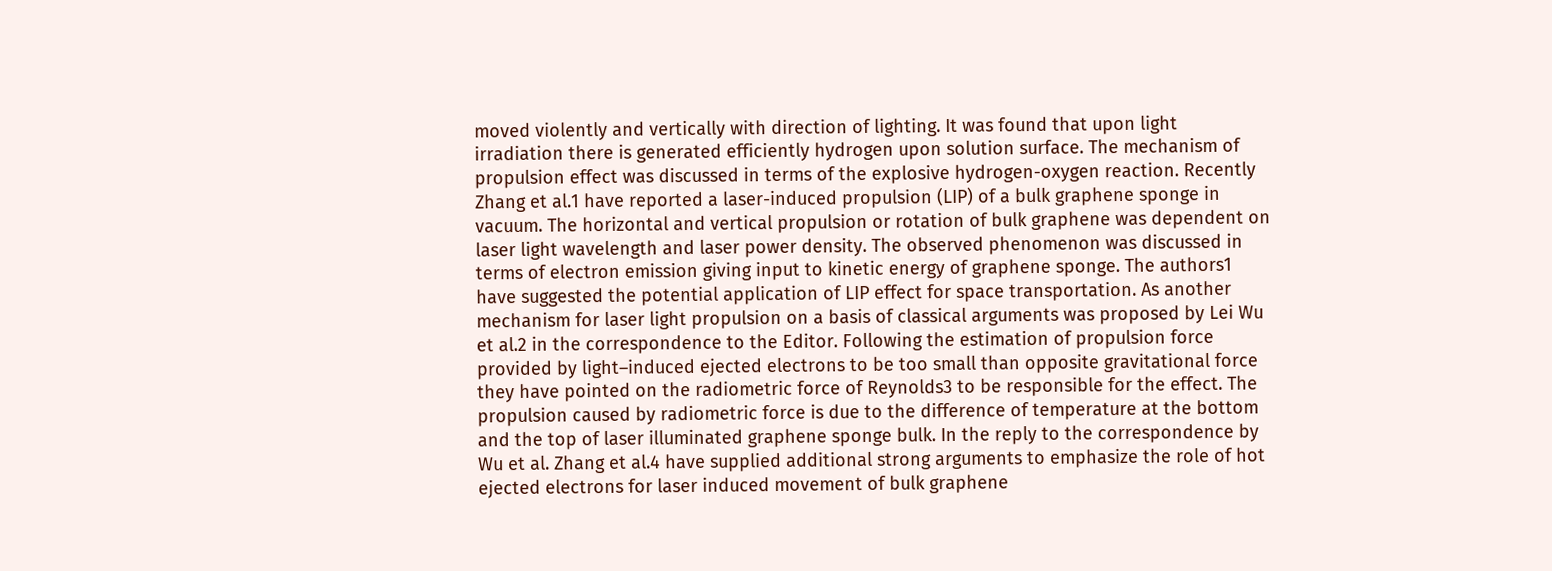moved violently and vertically with direction of lighting. It was found that upon light irradiation there is generated efficiently hydrogen upon solution surface. The mechanism of propulsion effect was discussed in terms of the explosive hydrogen-oxygen reaction. Recently Zhang et al.1 have reported a laser-induced propulsion (LIP) of a bulk graphene sponge in vacuum. The horizontal and vertical propulsion or rotation of bulk graphene was dependent on laser light wavelength and laser power density. The observed phenomenon was discussed in terms of electron emission giving input to kinetic energy of graphene sponge. The authors1 have suggested the potential application of LIP effect for space transportation. As another mechanism for laser light propulsion on a basis of classical arguments was proposed by Lei Wu et al.2 in the correspondence to the Editor. Following the estimation of propulsion force provided by light–induced ejected electrons to be too small than opposite gravitational force they have pointed on the radiometric force of Reynolds3 to be responsible for the effect. The propulsion caused by radiometric force is due to the difference of temperature at the bottom and the top of laser illuminated graphene sponge bulk. In the reply to the correspondence by Wu et al. Zhang et al.4 have supplied additional strong arguments to emphasize the role of hot ejected electrons for laser induced movement of bulk graphene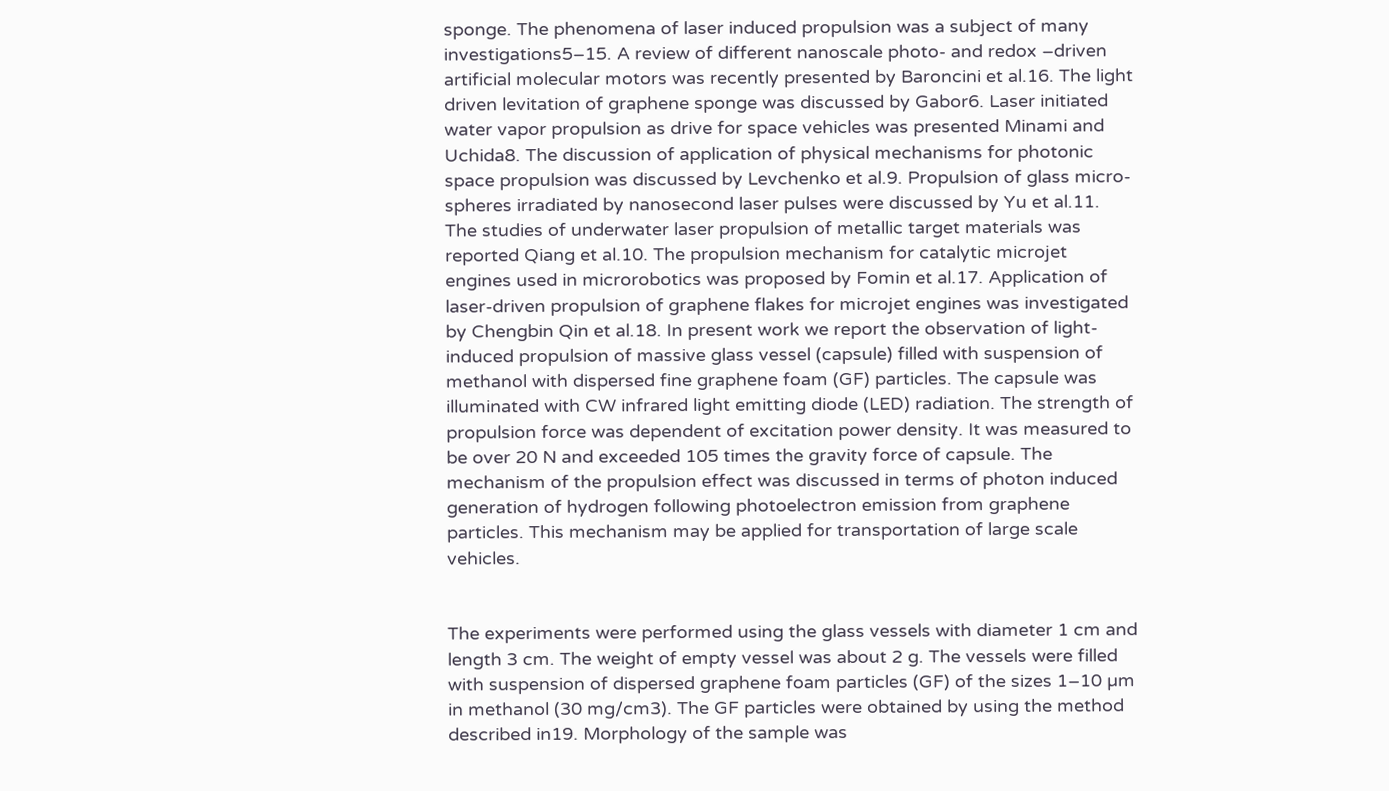sponge. The phenomena of laser induced propulsion was a subject of many investigations5–15. A review of different nanoscale photo- and redox –driven artificial molecular motors was recently presented by Baroncini et al.16. The light driven levitation of graphene sponge was discussed by Gabor6. Laser initiated water vapor propulsion as drive for space vehicles was presented Minami and Uchida8. The discussion of application of physical mechanisms for photonic space propulsion was discussed by Levchenko et al.9. Propulsion of glass micro-spheres irradiated by nanosecond laser pulses were discussed by Yu et al.11. The studies of underwater laser propulsion of metallic target materials was reported Qiang et al.10. The propulsion mechanism for catalytic microjet engines used in microrobotics was proposed by Fomin et al.17. Application of laser-driven propulsion of graphene flakes for microjet engines was investigated by Chengbin Qin et al.18. In present work we report the observation of light-induced propulsion of massive glass vessel (capsule) filled with suspension of methanol with dispersed fine graphene foam (GF) particles. The capsule was illuminated with CW infrared light emitting diode (LED) radiation. The strength of propulsion force was dependent of excitation power density. It was measured to be over 20 N and exceeded 105 times the gravity force of capsule. The mechanism of the propulsion effect was discussed in terms of photon induced generation of hydrogen following photoelectron emission from graphene particles. This mechanism may be applied for transportation of large scale vehicles.


The experiments were performed using the glass vessels with diameter 1 cm and length 3 cm. The weight of empty vessel was about 2 g. The vessels were filled with suspension of dispersed graphene foam particles (GF) of the sizes 1–10 µm in methanol (30 mg/cm3). The GF particles were obtained by using the method described in19. Morphology of the sample was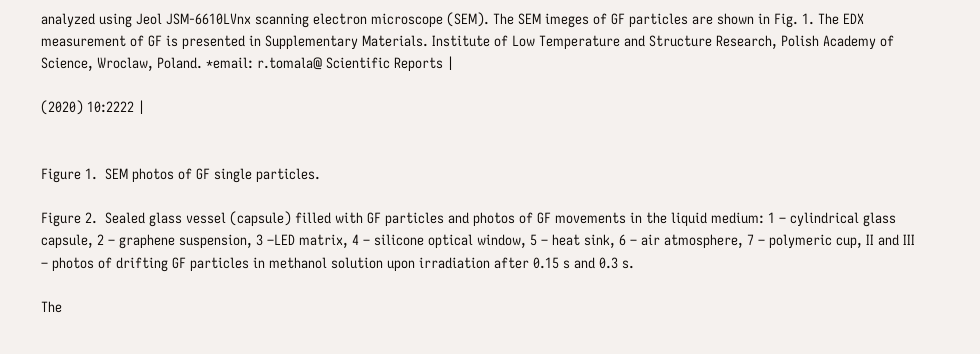analyzed using Jeol JSM-6610LVnx scanning electron microscope (SEM). The SEM imeges of GF particles are shown in Fig. 1. The EDX measurement of GF is presented in Supplementary Materials. Institute of Low Temperature and Structure Research, Polish Academy of Science, Wroclaw, Poland. *email: r.tomala@ Scientific Reports |

(2020) 10:2222 |


Figure 1.  SEM photos of GF single particles.

Figure 2.  Sealed glass vessel (capsule) filled with GF particles and photos of GF movements in the liquid medium: 1 – cylindrical glass capsule, 2 – graphene suspension, 3 –LED matrix, 4 – silicone optical window, 5 – heat sink, 6 – air atmosphere, 7 – polymeric cup, II and III – photos of drifting GF particles in methanol solution upon irradiation after 0.15 s and 0.3 s.

The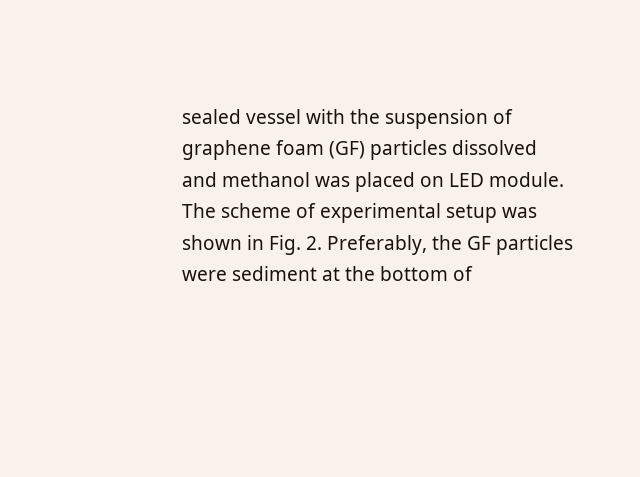sealed vessel with the suspension of graphene foam (GF) particles dissolved and methanol was placed on LED module. The scheme of experimental setup was shown in Fig. 2. Preferably, the GF particles were sediment at the bottom of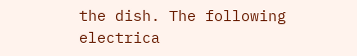the dish. The following electrica